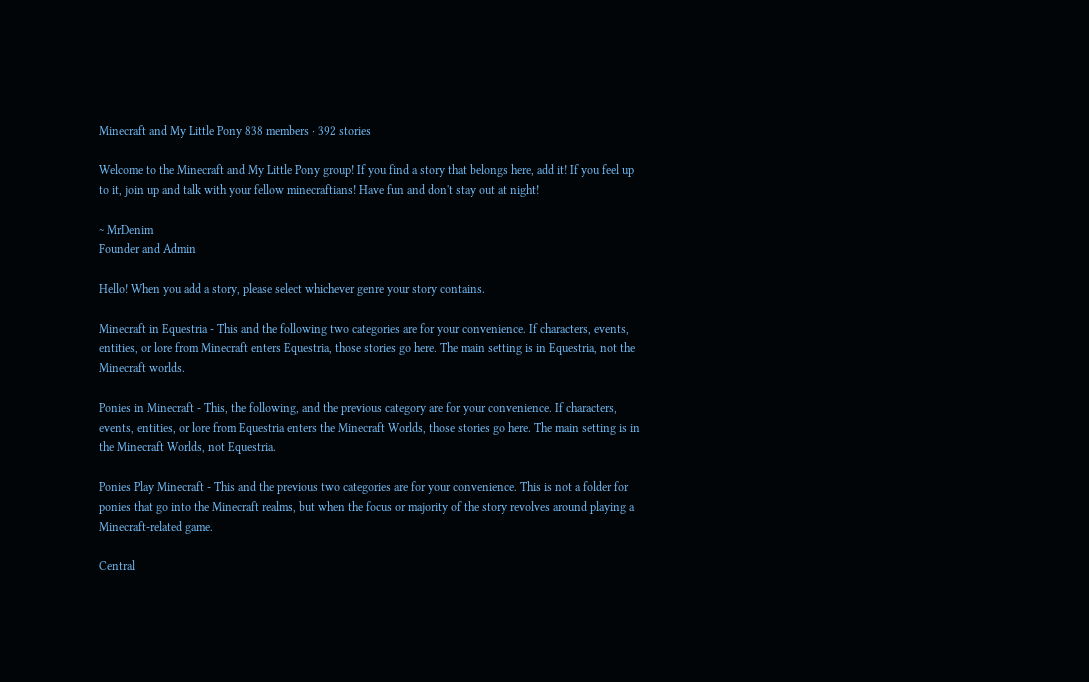Minecraft and My Little Pony 838 members · 392 stories

Welcome to the Minecraft and My Little Pony group! If you find a story that belongs here, add it! If you feel up to it, join up and talk with your fellow minecraftians! Have fun and don't stay out at night!

~ MrDenim
Founder and Admin

Hello! When you add a story, please select whichever genre your story contains.

Minecraft in Equestria - This and the following two categories are for your convenience. If characters, events, entities, or lore from Minecraft enters Equestria, those stories go here. The main setting is in Equestria, not the Minecraft worlds.

Ponies in Minecraft - This, the following, and the previous category are for your convenience. If characters, events, entities, or lore from Equestria enters the Minecraft Worlds, those stories go here. The main setting is in the Minecraft Worlds, not Equestria.

Ponies Play Minecraft - This and the previous two categories are for your convenience. This is not a folder for ponies that go into the Minecraft realms, but when the focus or majority of the story revolves around playing a Minecraft-related game.

Central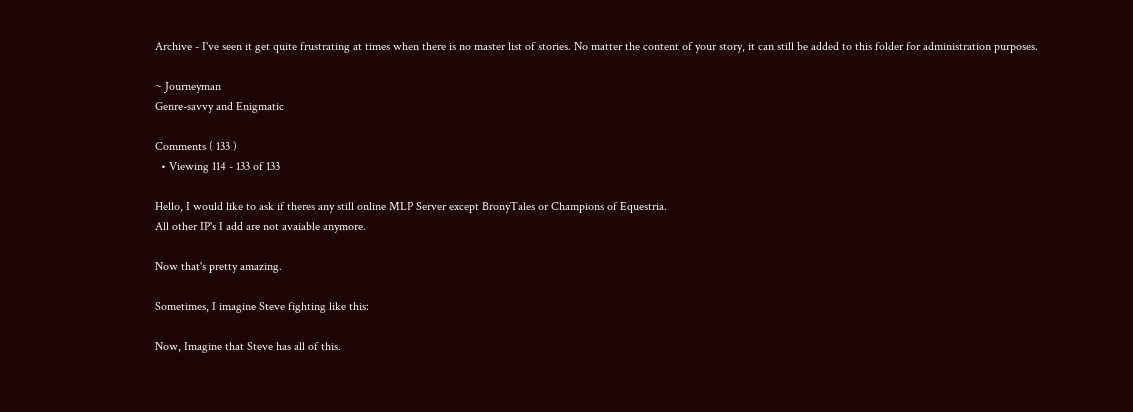Archive - I've seen it get quite frustrating at times when there is no master list of stories. No matter the content of your story, it can still be added to this folder for administration purposes.

~ Journeyman
Genre-savvy and Enigmatic

Comments ( 133 )
  • Viewing 114 - 133 of 133

Hello, I would like to ask if theres any still online MLP Server except BronyTales or Champions of Equestria.
All other IP's I add are not avaiable anymore.

Now that's pretty amazing.

Sometimes, I imagine Steve fighting like this:

Now, Imagine that Steve has all of this.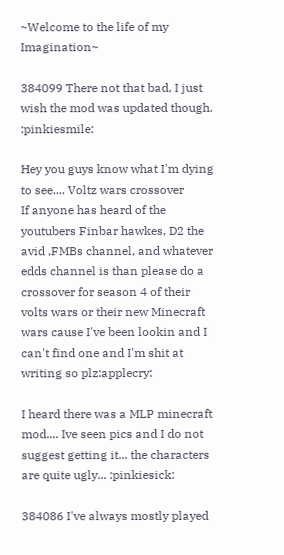~Welcome to the life of my Imagination~

384099 There not that bad, I just wish the mod was updated though. :pinkiesmile:

Hey you guys know what I'm dying to see.... Voltz wars crossover
If anyone has heard of the youtubers Finbar hawkes, D2 the avid ,FMBs channel, and whatever edds channel is than please do a crossover for season 4 of their volts wars or their new Minecraft wars cause I've been lookin and I can't find one and I'm shit at writing so plz:applecry:

I heard there was a MLP minecraft mod.... Ive seen pics and I do not suggest getting it... the characters are quite ugly... :pinkiesick:

384086 I've always mostly played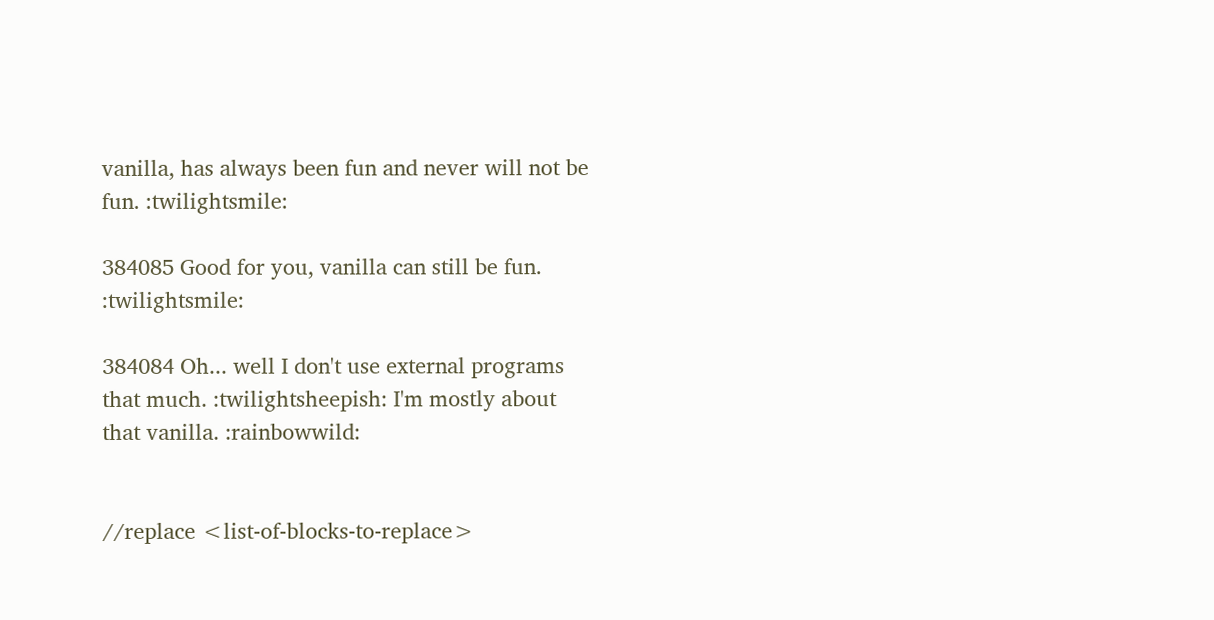vanilla, has always been fun and never will not be fun. :twilightsmile:

384085 Good for you, vanilla can still be fun. :twilightsmile:

384084 Oh... well I don't use external programs that much. :twilightsheepish: I'm mostly about that vanilla. :rainbowwild:


//replace <list-of-blocks-to-replace>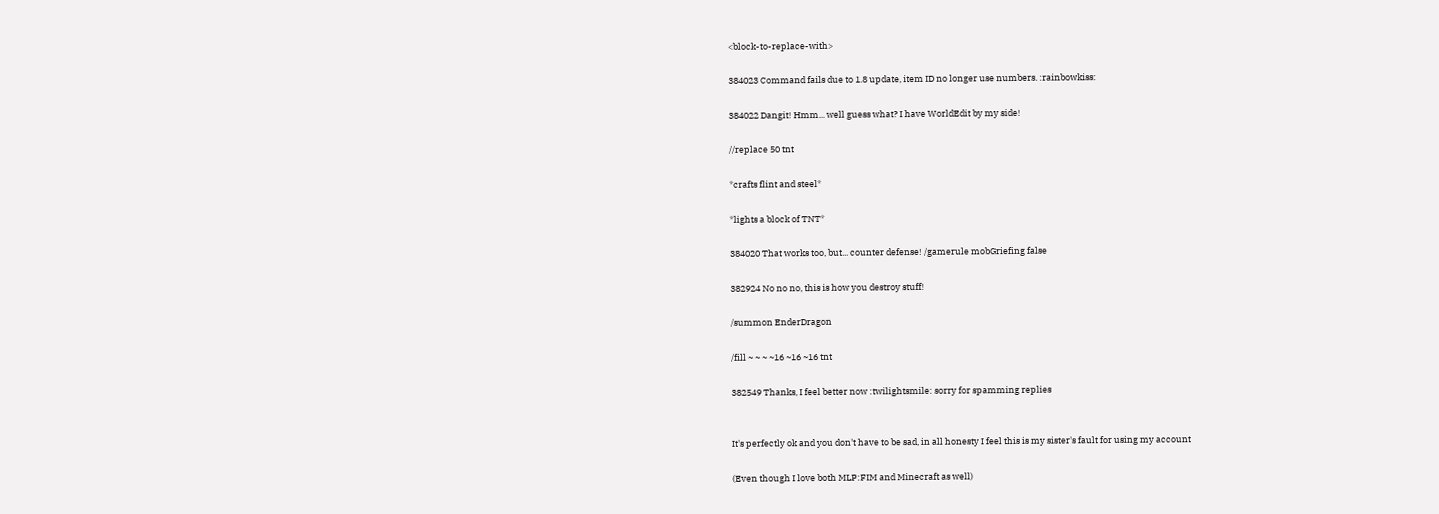<block-to-replace-with>

384023 Command fails due to 1.8 update, item ID no longer use numbers. :rainbowkiss:

384022 Dangit! Hmm... well guess what? I have WorldEdit by my side!

//replace 50 tnt

*crafts flint and steel*

*lights a block of TNT*

384020 That works too, but... counter defense! /gamerule mobGriefing false

382924 No no no, this is how you destroy stuff!

/summon EnderDragon

/fill ~ ~ ~ ~16 ~16 ~16 tnt

382549 Thanks, I feel better now :twilightsmile: sorry for spamming replies


It's perfectly ok and you don't have to be sad, in all honesty I feel this is my sister's fault for using my account

(Even though I love both MLP:FIM and Minecraft as well)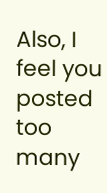Also, I feel you posted too many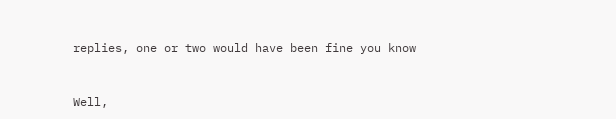replies, one or two would have been fine you know


Well,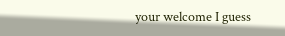your welcome I guess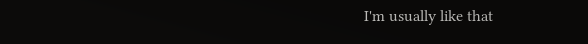I'm usually like that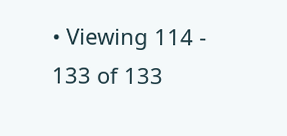• Viewing 114 - 133 of 133